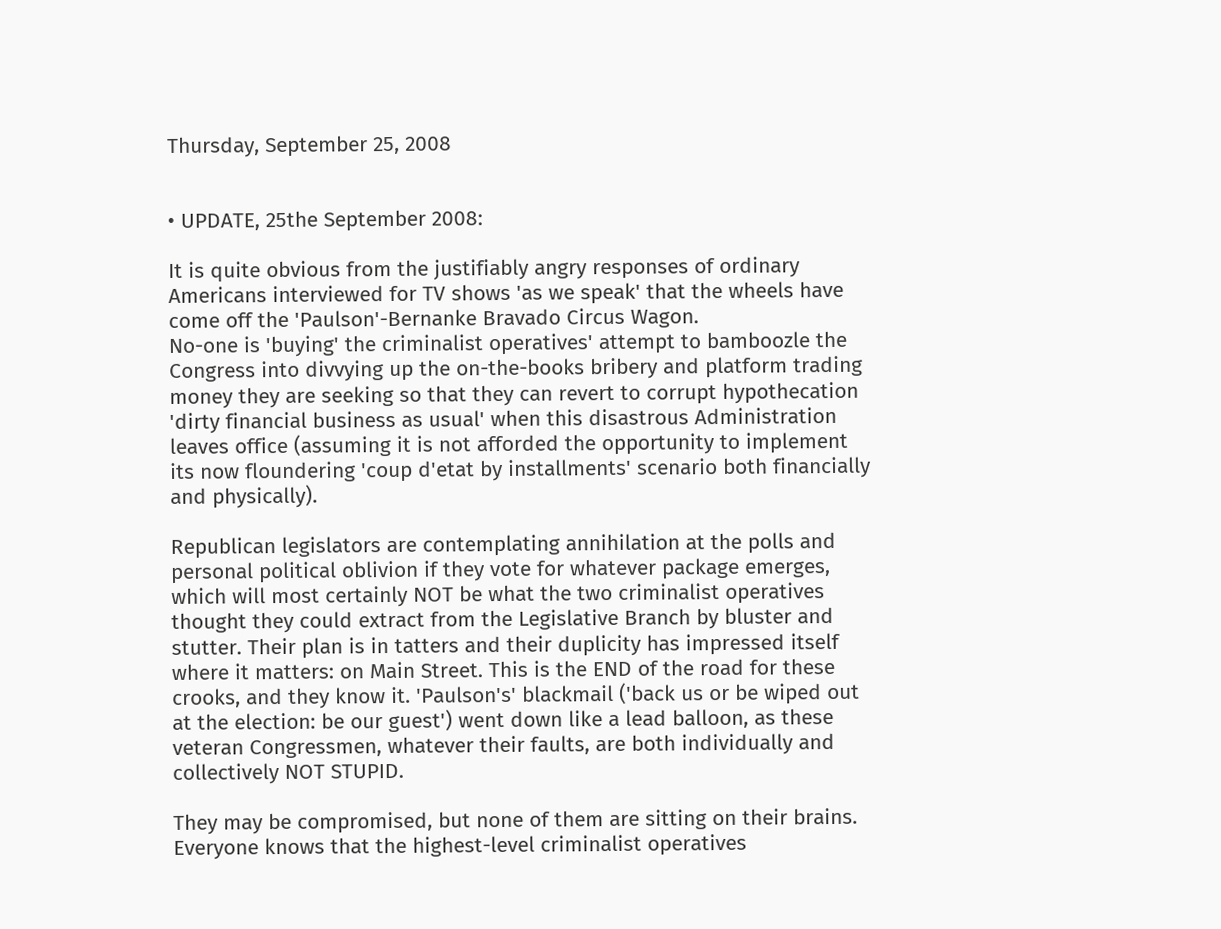Thursday, September 25, 2008


• UPDATE, 25the September 2008:

It is quite obvious from the justifiably angry responses of ordinary Americans interviewed for TV shows 'as we speak' that the wheels have come off the 'Paulson'-Bernanke Bravado Circus Wagon.
No-one is 'buying' the criminalist operatives' attempt to bamboozle the Congress into divvying up the on-the-books bribery and platform trading money they are seeking so that they can revert to corrupt hypothecation 'dirty financial business as usual' when this disastrous Administration leaves office (assuming it is not afforded the opportunity to implement its now floundering 'coup d'etat by installments' scenario both financially and physically).

Republican legislators are contemplating annihilation at the polls and personal political oblivion if they vote for whatever package emerges, which will most certainly NOT be what the two criminalist operatives thought they could extract from the Legislative Branch by bluster and stutter. Their plan is in tatters and their duplicity has impressed itself where it matters: on Main Street. This is the END of the road for these crooks, and they know it. 'Paulson's' blackmail ('back us or be wiped out at the election: be our guest') went down like a lead balloon, as these veteran Congressmen, whatever their faults, are both individually and collectively NOT STUPID.

They may be compromised, but none of them are sitting on their brains. Everyone knows that the highest-level criminalist operatives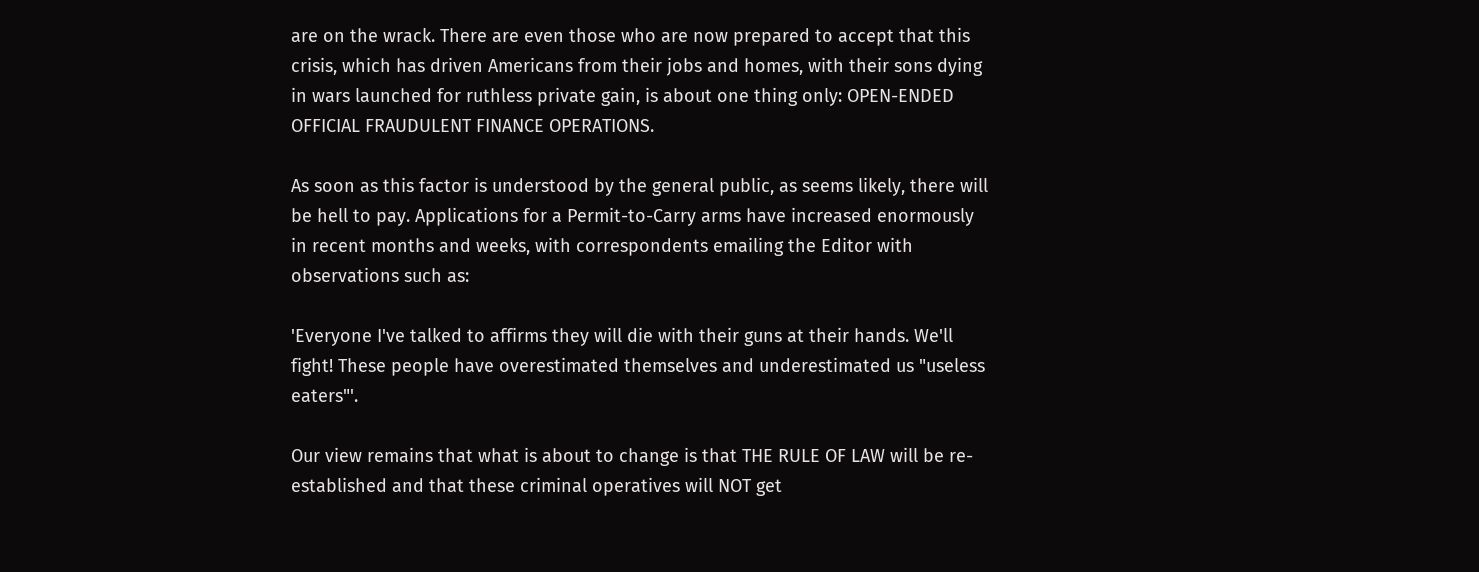are on the wrack. There are even those who are now prepared to accept that this crisis, which has driven Americans from their jobs and homes, with their sons dying in wars launched for ruthless private gain, is about one thing only: OPEN-ENDED OFFICIAL FRAUDULENT FINANCE OPERATIONS.

As soon as this factor is understood by the general public, as seems likely, there will be hell to pay. Applications for a Permit-to-Carry arms have increased enormously in recent months and weeks, with correspondents emailing the Editor with observations such as:

'Everyone I've talked to affirms they will die with their guns at their hands. We'll fight! These people have overestimated themselves and underestimated us "useless eaters"'.

Our view remains that what is about to change is that THE RULE OF LAW will be re-established and that these criminal operatives will NOT get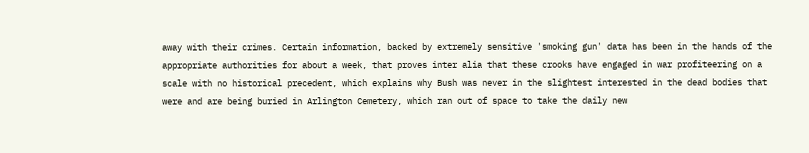away with their crimes. Certain information, backed by extremely sensitive 'smoking gun' data has been in the hands of the appropriate authorities for about a week, that proves inter alia that these crooks have engaged in war profiteering on a scale with no historical precedent, which explains why Bush was never in the slightest interested in the dead bodies that were and are being buried in Arlington Cemetery, which ran out of space to take the daily new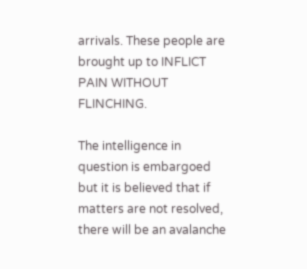arrivals. These people are brought up to INFLICT PAIN WITHOUT FLINCHING.

The intelligence in question is embargoed but it is believed that if matters are not resolved, there will be an avalanche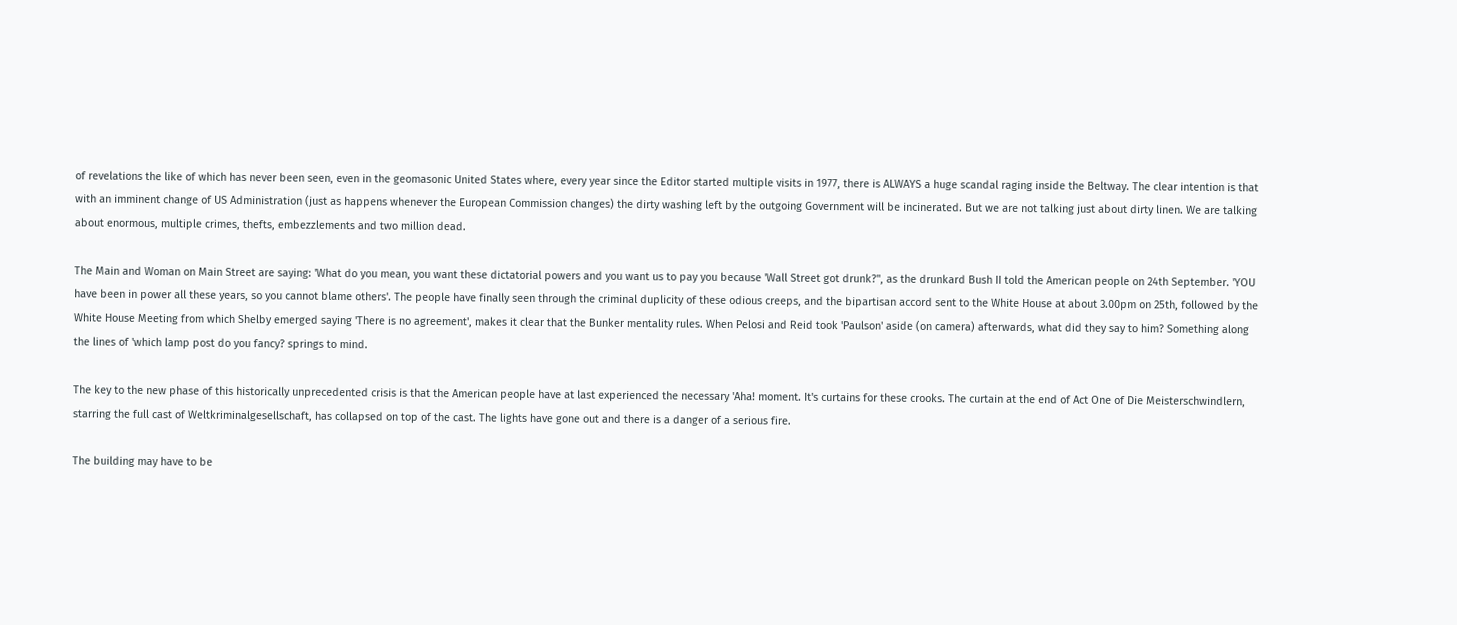of revelations the like of which has never been seen, even in the geomasonic United States where, every year since the Editor started multiple visits in 1977, there is ALWAYS a huge scandal raging inside the Beltway. The clear intention is that with an imminent change of US Administration (just as happens whenever the European Commission changes) the dirty washing left by the outgoing Government will be incinerated. But we are not talking just about dirty linen. We are talking about enormous, multiple crimes, thefts, embezzlements and two million dead.

The Main and Woman on Main Street are saying: 'What do you mean, you want these dictatorial powers and you want us to pay you because 'Wall Street got drunk?'', as the drunkard Bush II told the American people on 24th September. 'YOU have been in power all these years, so you cannot blame others'. The people have finally seen through the criminal duplicity of these odious creeps, and the bipartisan accord sent to the White House at about 3.00pm on 25th, followed by the White House Meeting from which Shelby emerged saying 'There is no agreement', makes it clear that the Bunker mentality rules. When Pelosi and Reid took 'Paulson' aside (on camera) afterwards, what did they say to him? Something along the lines of 'which lamp post do you fancy? springs to mind.

The key to the new phase of this historically unprecedented crisis is that the American people have at last experienced the necessary 'Aha! moment. It's curtains for these crooks. The curtain at the end of Act One of Die Meisterschwindlern, starring the full cast of Weltkriminalgesellschaft, has collapsed on top of the cast. The lights have gone out and there is a danger of a serious fire.

The building may have to be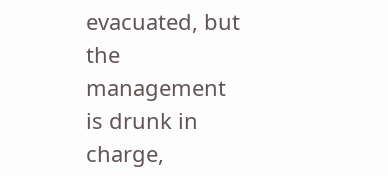evacuated, but the management is drunk in charge,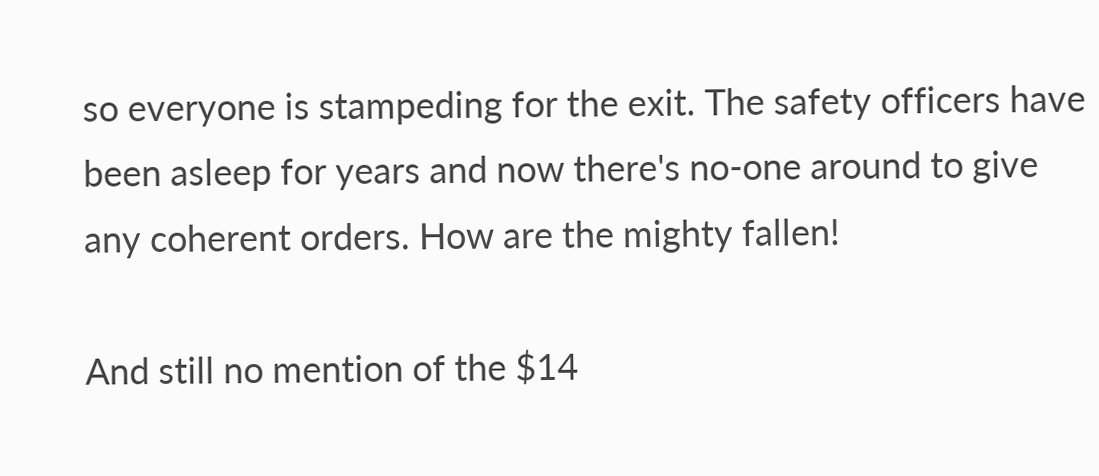so everyone is stampeding for the exit. The safety officers have been asleep for years and now there's no-one around to give any coherent orders. How are the mighty fallen!

And still no mention of the $14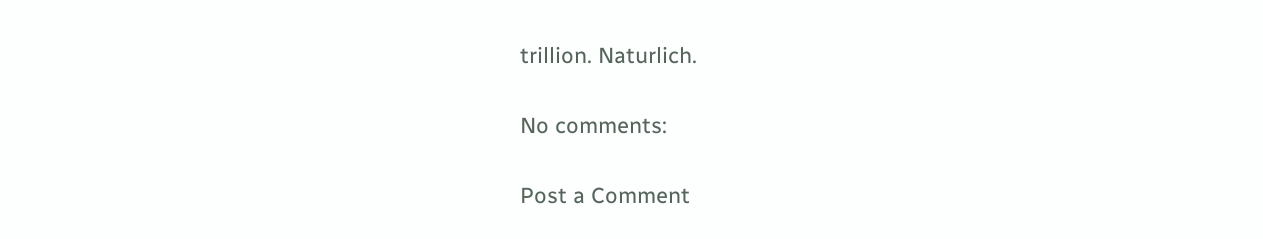trillion. Naturlich.

No comments:

Post a Comment